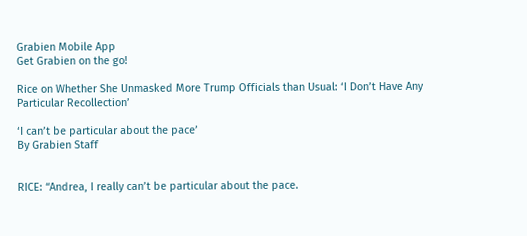Grabien Mobile App
Get Grabien on the go!

Rice on Whether She Unmasked More Trump Officials than Usual: ‘I Don’t Have Any Particular Recollection’

‘I can’t be particular about the pace’
By Grabien Staff


RICE: “Andrea, I really can’t be particular about the pace.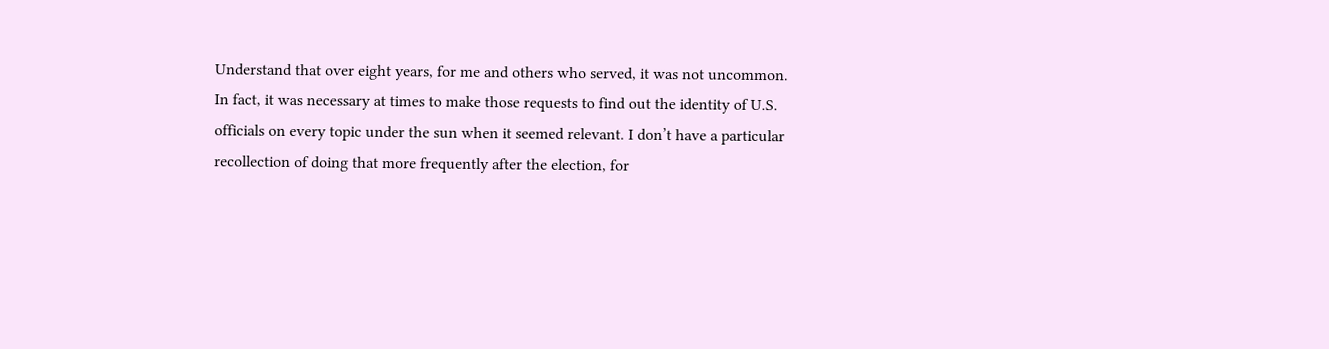Understand that over eight years, for me and others who served, it was not uncommon. In fact, it was necessary at times to make those requests to find out the identity of U.S. officials on every topic under the sun when it seemed relevant. I don’t have a particular recollection of doing that more frequently after the election, for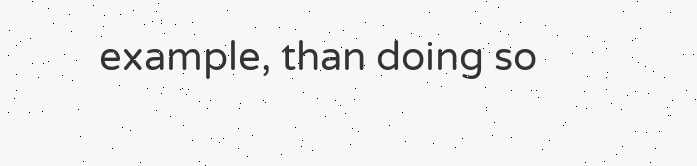example, than doing so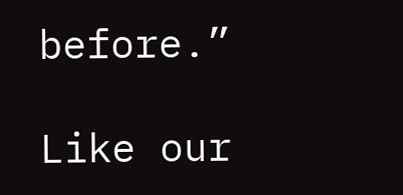before.”

Like our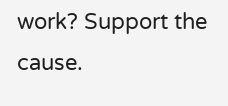work? Support the cause.